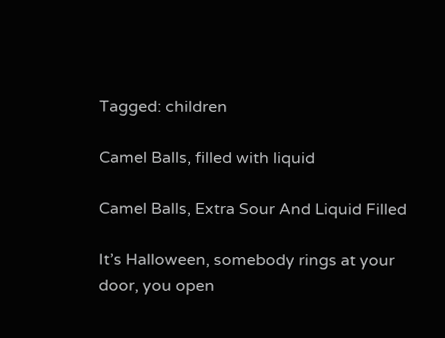Tagged: children

Camel Balls, filled with liquid

Camel Balls, Extra Sour And Liquid Filled

It’s Halloween, somebody rings at your door, you open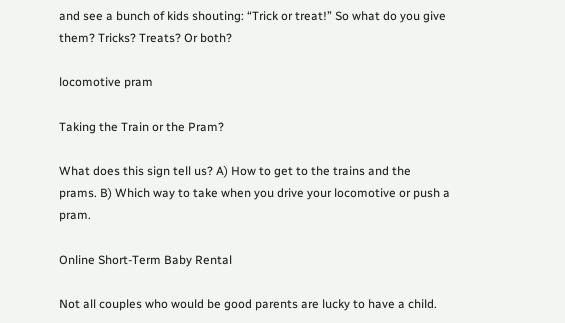and see a bunch of kids shouting: “Trick or treat!” So what do you give them? Tricks? Treats? Or both?

locomotive pram

Taking the Train or the Pram?

What does this sign tell us? A) How to get to the trains and the prams. B) Which way to take when you drive your locomotive or push a pram.

Online Short-Term Baby Rental

Not all couples who would be good parents are lucky to have a child.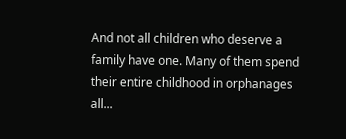And not all children who deserve a family have one. Many of them spend their entire childhood in orphanages all...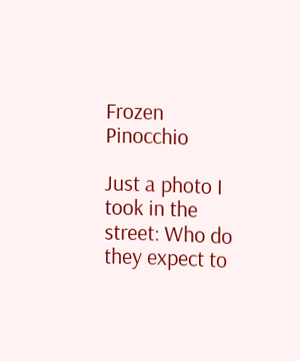Frozen Pinocchio

Just a photo I took in the street: Who do they expect to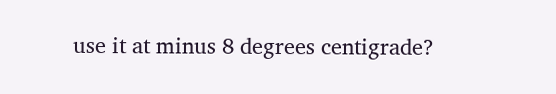use it at minus 8 degrees centigrade?